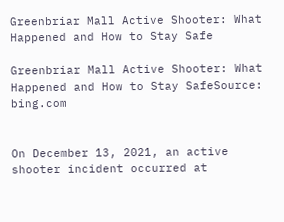Greenbriar Mall Active Shooter: What Happened and How to Stay Safe

Greenbriar Mall Active Shooter: What Happened and How to Stay SafeSource: bing.com


On December 13, 2021, an active shooter incident occurred at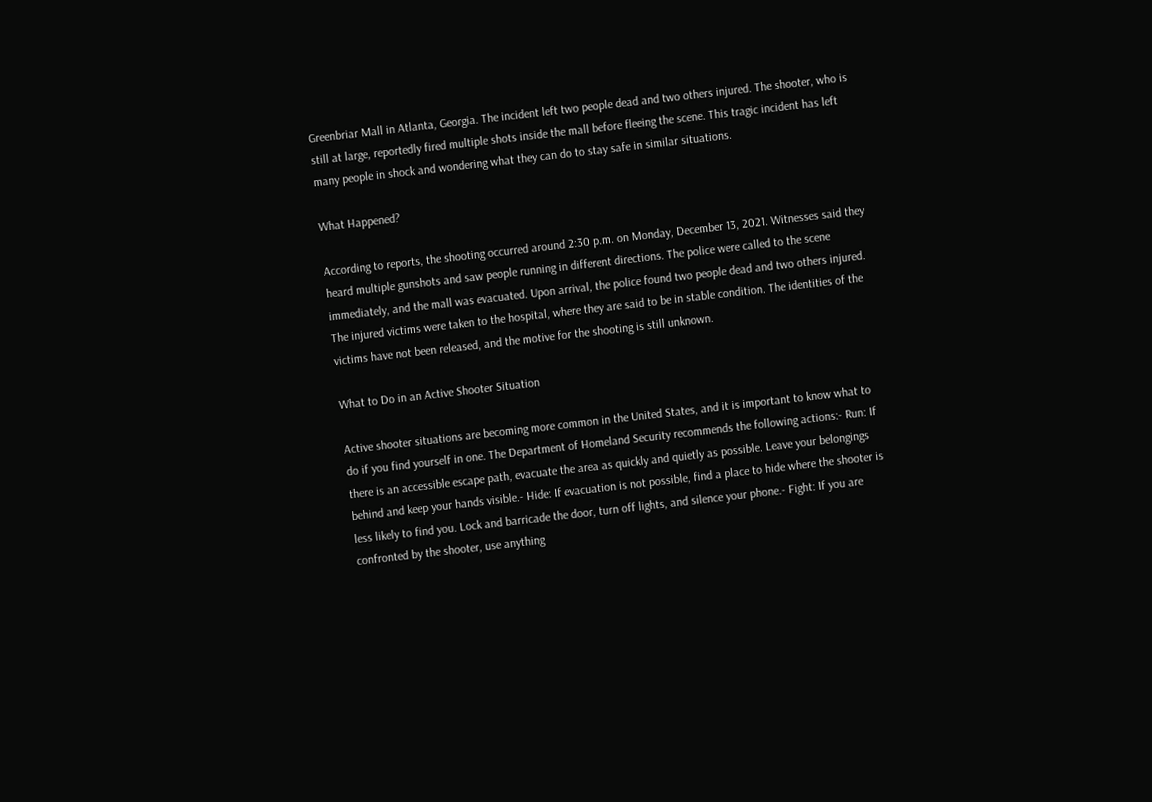Greenbriar Mall in Atlanta, Georgia. The incident left two people dead and two others injured. The shooter, who is still at large, reportedly fired multiple shots inside the mall before fleeing the scene. This tragic incident has left many people in shock and wondering what they can do to stay safe in similar situations.

What Happened?

According to reports, the shooting occurred around 2:30 p.m. on Monday, December 13, 2021. Witnesses said they heard multiple gunshots and saw people running in different directions. The police were called to the scene immediately, and the mall was evacuated. Upon arrival, the police found two people dead and two others injured. The injured victims were taken to the hospital, where they are said to be in stable condition. The identities of the victims have not been released, and the motive for the shooting is still unknown.

What to Do in an Active Shooter Situation

Active shooter situations are becoming more common in the United States, and it is important to know what to do if you find yourself in one. The Department of Homeland Security recommends the following actions:- Run: If there is an accessible escape path, evacuate the area as quickly and quietly as possible. Leave your belongings behind and keep your hands visible.- Hide: If evacuation is not possible, find a place to hide where the shooter is less likely to find you. Lock and barricade the door, turn off lights, and silence your phone.- Fight: If you are confronted by the shooter, use anything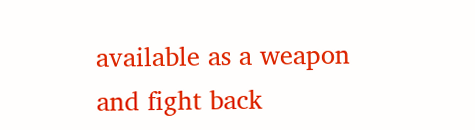available as a weapon and fight back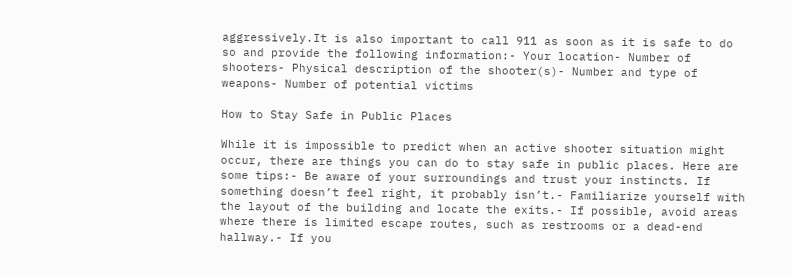aggressively.It is also important to call 911 as soon as it is safe to do so and provide the following information:- Your location- Number of shooters- Physical description of the shooter(s)- Number and type of weapons- Number of potential victims

How to Stay Safe in Public Places

While it is impossible to predict when an active shooter situation might occur, there are things you can do to stay safe in public places. Here are some tips:- Be aware of your surroundings and trust your instincts. If something doesn’t feel right, it probably isn’t.- Familiarize yourself with the layout of the building and locate the exits.- If possible, avoid areas where there is limited escape routes, such as restrooms or a dead-end hallway.- If you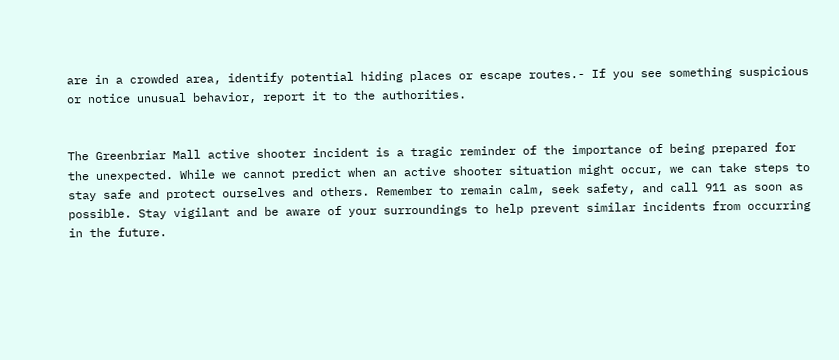are in a crowded area, identify potential hiding places or escape routes.- If you see something suspicious or notice unusual behavior, report it to the authorities.


The Greenbriar Mall active shooter incident is a tragic reminder of the importance of being prepared for the unexpected. While we cannot predict when an active shooter situation might occur, we can take steps to stay safe and protect ourselves and others. Remember to remain calm, seek safety, and call 911 as soon as possible. Stay vigilant and be aware of your surroundings to help prevent similar incidents from occurring in the future.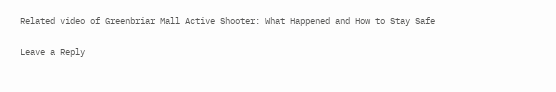Related video of Greenbriar Mall Active Shooter: What Happened and How to Stay Safe

Leave a Reply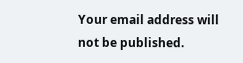Your email address will not be published.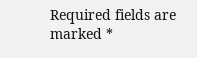Required fields are marked *